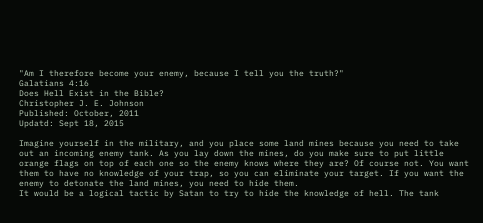"Am I therefore become your enemy, because I tell you the truth?"
Galatians 4:16
Does Hell Exist in the Bible?
Christopher J. E. Johnson
Published: October, 2011
Updatd: Sept 18, 2015

Imagine yourself in the military, and you place some land mines because you need to take out an incoming enemy tank. As you lay down the mines, do you make sure to put little orange flags on top of each one so the enemy knows where they are? Of course not. You want them to have no knowledge of your trap, so you can eliminate your target. If you want the enemy to detonate the land mines, you need to hide them.
It would be a logical tactic by Satan to try to hide the knowledge of hell. The tank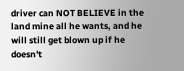driver can NOT BELIEVE in the land mine all he wants, and he will still get blown up if he doesn't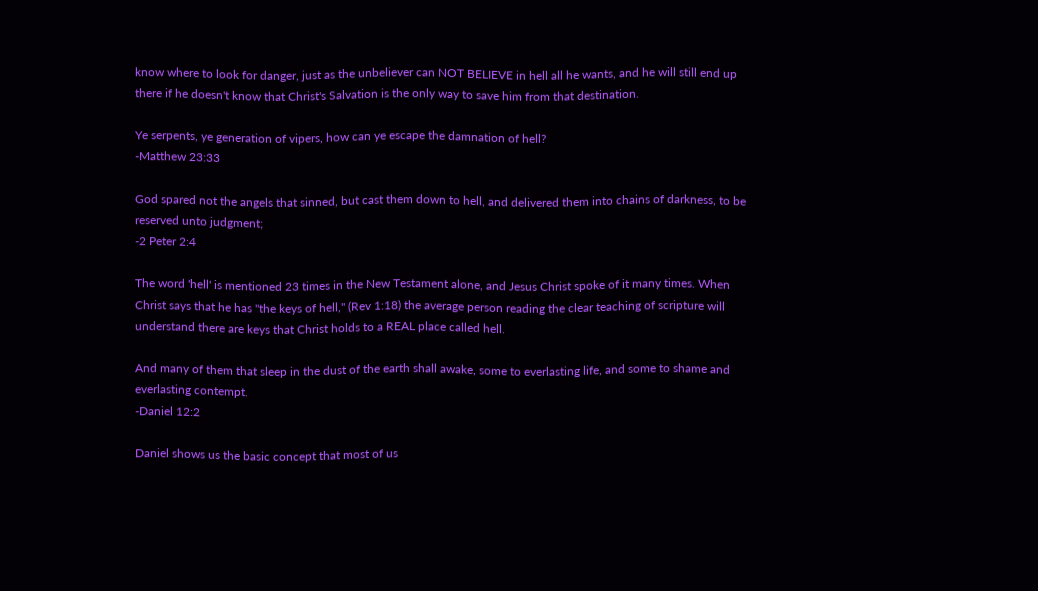know where to look for danger, just as the unbeliever can NOT BELIEVE in hell all he wants, and he will still end up there if he doesn't know that Christ's Salvation is the only way to save him from that destination.

Ye serpents, ye generation of vipers, how can ye escape the damnation of hell?
-Matthew 23:33

God spared not the angels that sinned, but cast them down to hell, and delivered them into chains of darkness, to be reserved unto judgment;
-2 Peter 2:4

The word 'hell' is mentioned 23 times in the New Testament alone, and Jesus Christ spoke of it many times. When Christ says that he has "the keys of hell," (Rev 1:18) the average person reading the clear teaching of scripture will understand there are keys that Christ holds to a REAL place called hell.

And many of them that sleep in the dust of the earth shall awake, some to everlasting life, and some to shame and everlasting contempt.
-Daniel 12:2

Daniel shows us the basic concept that most of us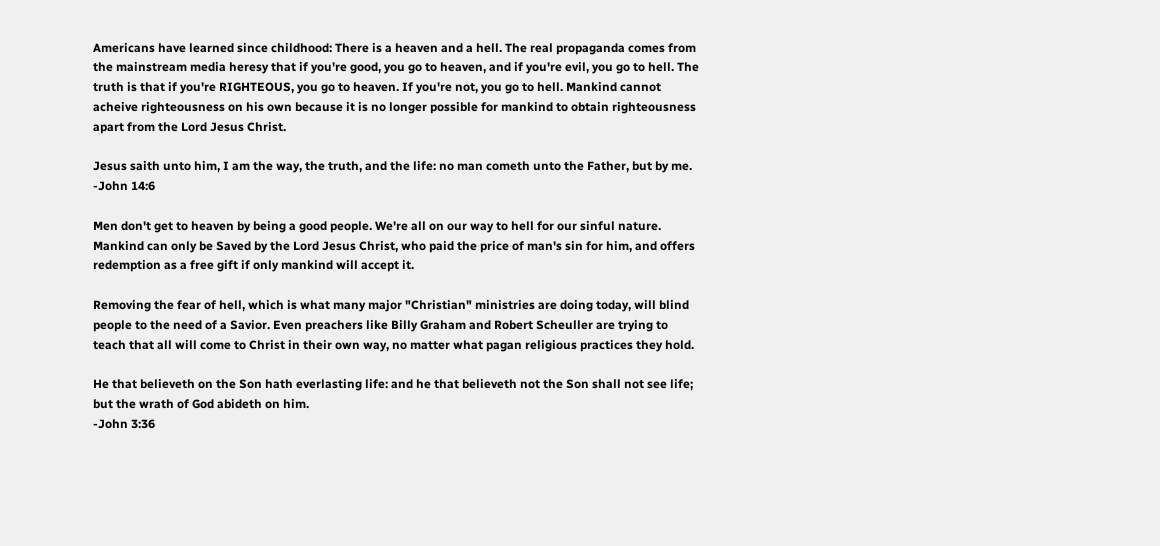Americans have learned since childhood: There is a heaven and a hell. The real propaganda comes from the mainstream media heresy that if you're good, you go to heaven, and if you're evil, you go to hell. The truth is that if you're RIGHTEOUS, you go to heaven. If you're not, you go to hell. Mankind cannot acheive righteousness on his own because it is no longer possible for mankind to obtain righteousness apart from the Lord Jesus Christ.

Jesus saith unto him, I am the way, the truth, and the life: no man cometh unto the Father, but by me.
-John 14:6

Men don't get to heaven by being a good people. We're all on our way to hell for our sinful nature. Mankind can only be Saved by the Lord Jesus Christ, who paid the price of man's sin for him, and offers redemption as a free gift if only mankind will accept it.

Removing the fear of hell, which is what many major "Christian" ministries are doing today, will blind people to the need of a Savior. Even preachers like Billy Graham and Robert Scheuller are trying to teach that all will come to Christ in their own way, no matter what pagan religious practices they hold.

He that believeth on the Son hath everlasting life: and he that believeth not the Son shall not see life; but the wrath of God abideth on him.
-John 3:36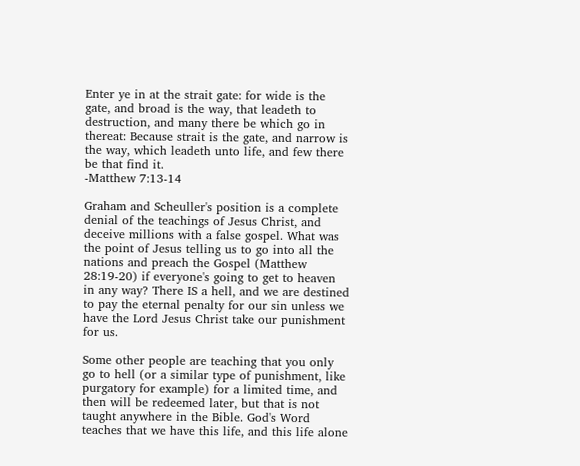Enter ye in at the strait gate: for wide is the gate, and broad is the way, that leadeth to destruction, and many there be which go in thereat: Because strait is the gate, and narrow is the way, which leadeth unto life, and few there be that find it.
-Matthew 7:13-14

Graham and Scheuller's position is a complete denial of the teachings of Jesus Christ, and deceive millions with a false gospel. What was the point of Jesus telling us to go into all the nations and preach the Gospel (Matthew 28:19-20) if everyone's going to get to heaven in any way? There IS a hell, and we are destined to pay the eternal penalty for our sin unless we have the Lord Jesus Christ take our punishment for us.

Some other people are teaching that you only go to hell (or a similar type of punishment, like purgatory for example) for a limited time, and then will be redeemed later, but that is not taught anywhere in the Bible. God's Word teaches that we have this life, and this life alone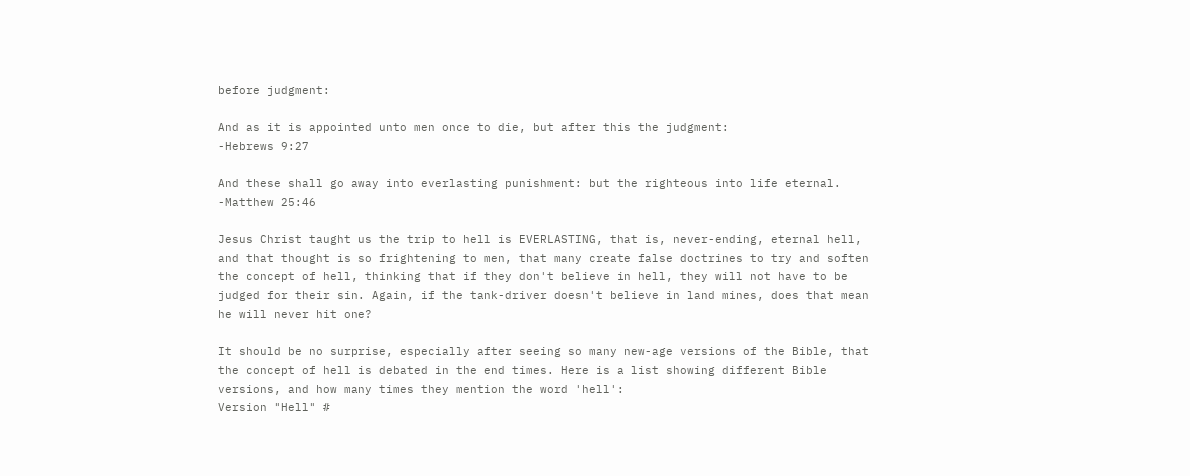before judgment:

And as it is appointed unto men once to die, but after this the judgment:
-Hebrews 9:27

And these shall go away into everlasting punishment: but the righteous into life eternal.
-Matthew 25:46

Jesus Christ taught us the trip to hell is EVERLASTING, that is, never-ending, eternal hell, and that thought is so frightening to men, that many create false doctrines to try and soften the concept of hell, thinking that if they don't believe in hell, they will not have to be judged for their sin. Again, if the tank-driver doesn't believe in land mines, does that mean he will never hit one?

It should be no surprise, especially after seeing so many new-age versions of the Bible, that the concept of hell is debated in the end times. Here is a list showing different Bible versions, and how many times they mention the word 'hell':
Version "Hell" #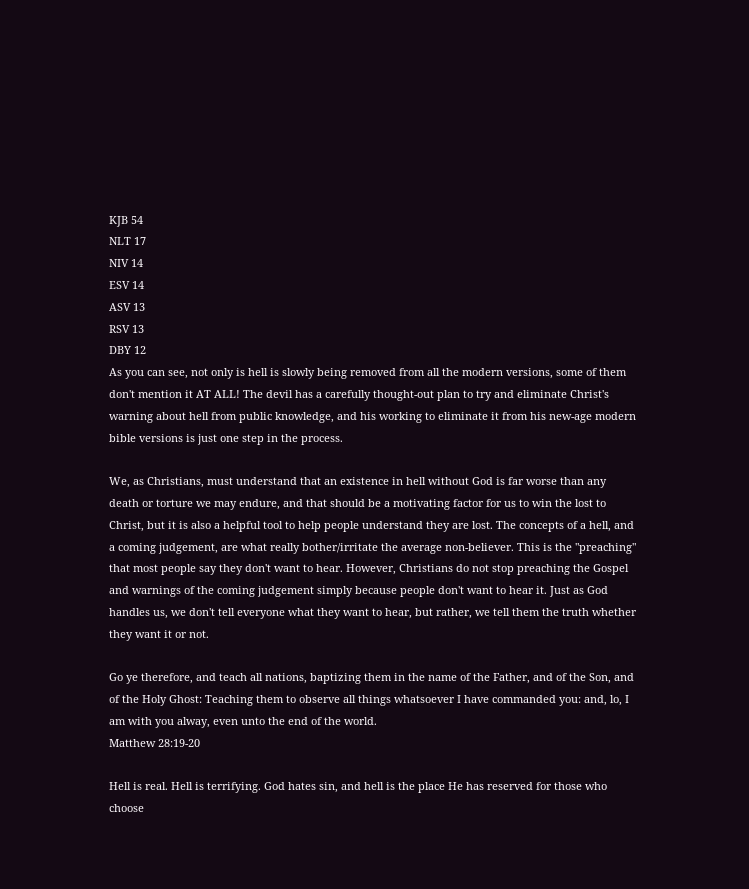KJB 54
NLT 17
NIV 14
ESV 14
ASV 13
RSV 13
DBY 12
As you can see, not only is hell is slowly being removed from all the modern versions, some of them don't mention it AT ALL! The devil has a carefully thought-out plan to try and eliminate Christ's warning about hell from public knowledge, and his working to eliminate it from his new-age modern bible versions is just one step in the process.

We, as Christians, must understand that an existence in hell without God is far worse than any death or torture we may endure, and that should be a motivating factor for us to win the lost to Christ, but it is also a helpful tool to help people understand they are lost. The concepts of a hell, and a coming judgement, are what really bother/irritate the average non-believer. This is the "preaching" that most people say they don't want to hear. However, Christians do not stop preaching the Gospel and warnings of the coming judgement simply because people don't want to hear it. Just as God handles us, we don't tell everyone what they want to hear, but rather, we tell them the truth whether they want it or not.

Go ye therefore, and teach all nations, baptizing them in the name of the Father, and of the Son, and of the Holy Ghost: Teaching them to observe all things whatsoever I have commanded you: and, lo, I am with you alway, even unto the end of the world.
Matthew 28:19-20

Hell is real. Hell is terrifying. God hates sin, and hell is the place He has reserved for those who choose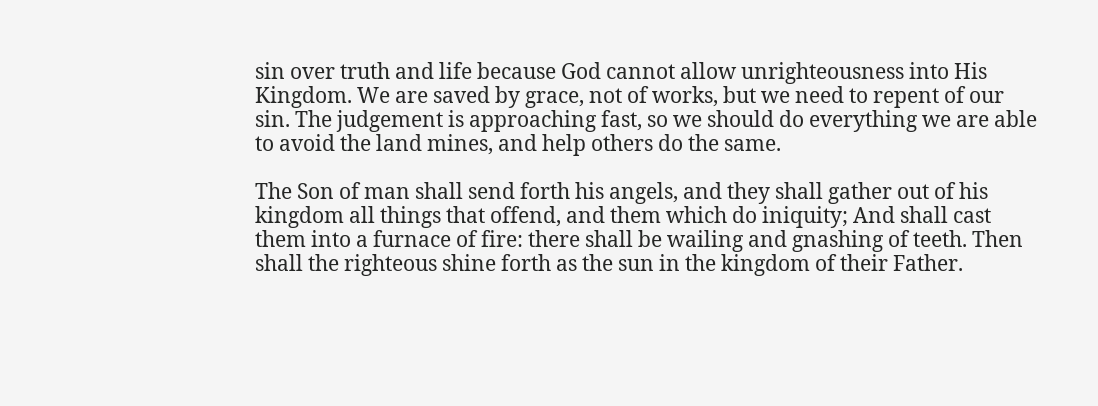sin over truth and life because God cannot allow unrighteousness into His Kingdom. We are saved by grace, not of works, but we need to repent of our sin. The judgement is approaching fast, so we should do everything we are able to avoid the land mines, and help others do the same.

The Son of man shall send forth his angels, and they shall gather out of his kingdom all things that offend, and them which do iniquity; And shall cast them into a furnace of fire: there shall be wailing and gnashing of teeth. Then shall the righteous shine forth as the sun in the kingdom of their Father.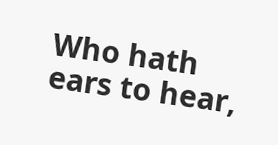Who hath ears to hear,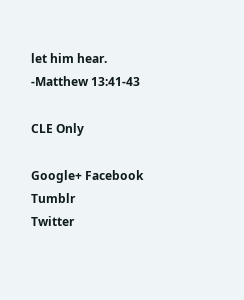let him hear.
-Matthew 13:41-43

CLE Only

Google+ Facebook Tumblr
Twitter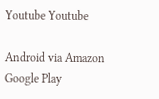Youtube Youtube

Android via Amazon
Google Play